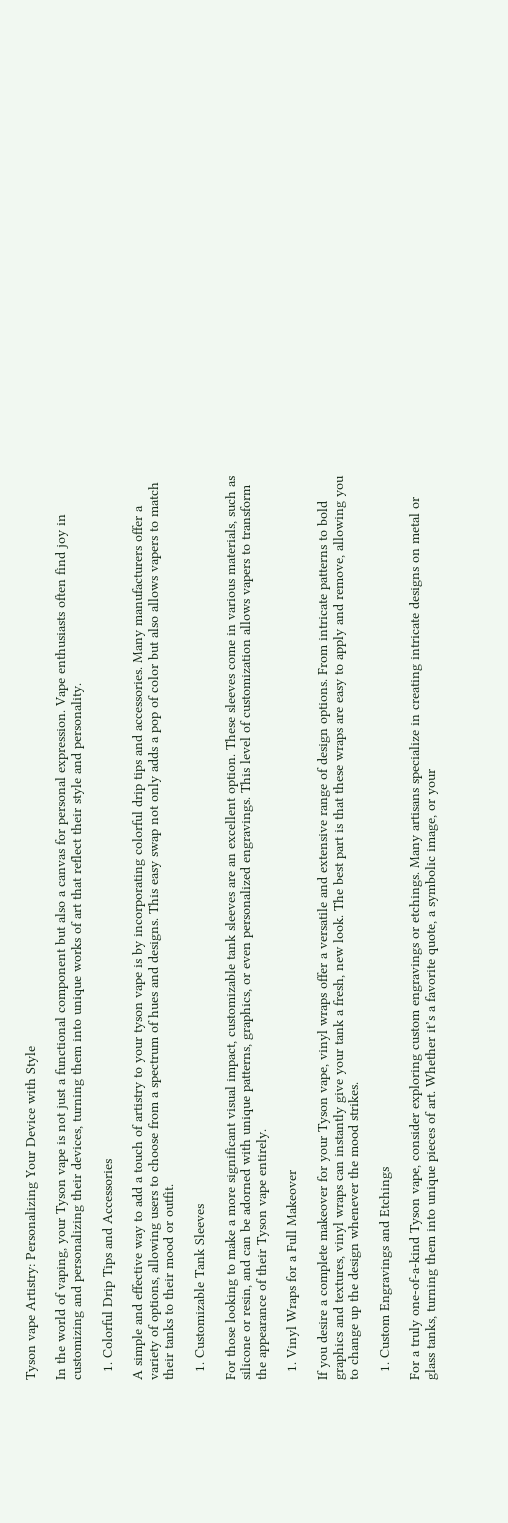Tyson vape Artistry: Personalizing Your Device with Style

In the world of vaping, your Tyson vape is not just a functional component but also a canvas for personal expression. Vape enthusiasts often find joy in customizing and personalizing their devices, turning them into unique works of art that reflect their style and personality.

  1. Colorful Drip Tips and Accessories

A simple and effective way to add a touch of artistry to your tyson vape is by incorporating colorful drip tips and accessories. Many manufacturers offer a variety of options, allowing users to choose from a spectrum of hues and designs. This easy swap not only adds a pop of color but also allows vapers to match their tanks to their mood or outfit.

  1. Customizable Tank Sleeves

For those looking to make a more significant visual impact, customizable tank sleeves are an excellent option. These sleeves come in various materials, such as silicone or resin, and can be adorned with unique patterns, graphics, or even personalized engravings. This level of customization allows vapers to transform the appearance of their Tyson vape entirely.

  1. Vinyl Wraps for a Full Makeover

If you desire a complete makeover for your Tyson vape, vinyl wraps offer a versatile and extensive range of design options. From intricate patterns to bold graphics and textures, vinyl wraps can instantly give your tank a fresh, new look. The best part is that these wraps are easy to apply and remove, allowing you to change up the design whenever the mood strikes.

  1. Custom Engravings and Etchings

For a truly one-of-a-kind Tyson vape, consider exploring custom engravings or etchings. Many artisans specialize in creating intricate designs on metal or glass tanks, turning them into unique pieces of art. Whether it’s a favorite quote, a symbolic image, or your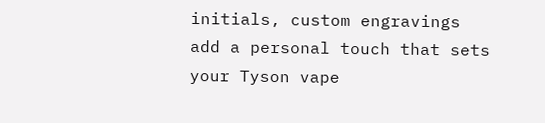initials, custom engravings add a personal touch that sets your Tyson vape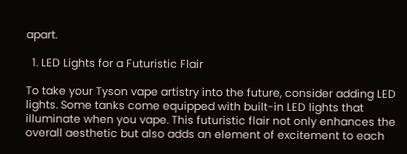apart.

  1. LED Lights for a Futuristic Flair

To take your Tyson vape artistry into the future, consider adding LED lights. Some tanks come equipped with built-in LED lights that illuminate when you vape. This futuristic flair not only enhances the overall aesthetic but also adds an element of excitement to each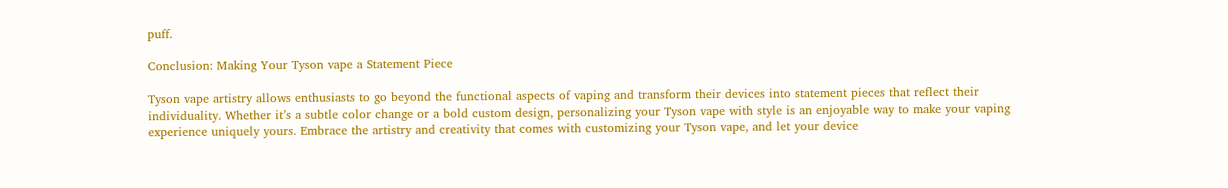puff.

Conclusion: Making Your Tyson vape a Statement Piece

Tyson vape artistry allows enthusiasts to go beyond the functional aspects of vaping and transform their devices into statement pieces that reflect their individuality. Whether it’s a subtle color change or a bold custom design, personalizing your Tyson vape with style is an enjoyable way to make your vaping experience uniquely yours. Embrace the artistry and creativity that comes with customizing your Tyson vape, and let your device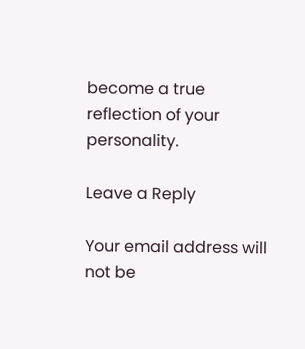become a true reflection of your personality.

Leave a Reply

Your email address will not be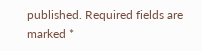published. Required fields are marked *